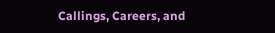Callings, Careers, and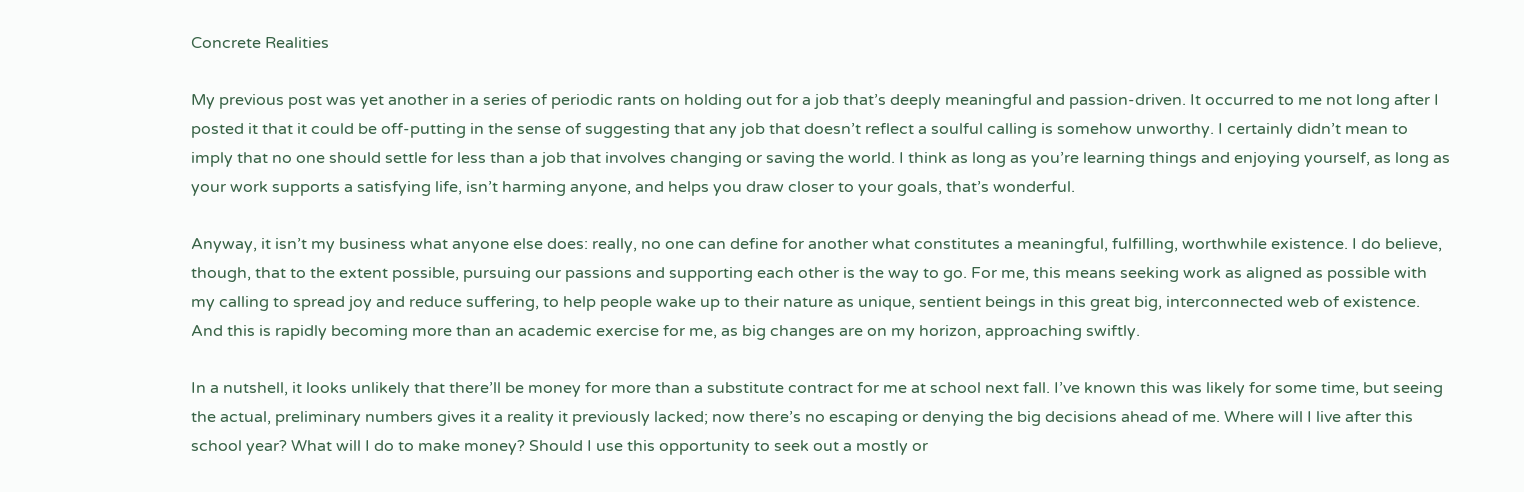Concrete Realities

My previous post was yet another in a series of periodic rants on holding out for a job that’s deeply meaningful and passion-driven. It occurred to me not long after I posted it that it could be off-putting in the sense of suggesting that any job that doesn’t reflect a soulful calling is somehow unworthy. I certainly didn’t mean to imply that no one should settle for less than a job that involves changing or saving the world. I think as long as you’re learning things and enjoying yourself, as long as your work supports a satisfying life, isn’t harming anyone, and helps you draw closer to your goals, that’s wonderful.

Anyway, it isn’t my business what anyone else does: really, no one can define for another what constitutes a meaningful, fulfilling, worthwhile existence. I do believe, though, that to the extent possible, pursuing our passions and supporting each other is the way to go. For me, this means seeking work as aligned as possible with my calling to spread joy and reduce suffering, to help people wake up to their nature as unique, sentient beings in this great big, interconnected web of existence. And this is rapidly becoming more than an academic exercise for me, as big changes are on my horizon, approaching swiftly.

In a nutshell, it looks unlikely that there’ll be money for more than a substitute contract for me at school next fall. I’ve known this was likely for some time, but seeing the actual, preliminary numbers gives it a reality it previously lacked; now there’s no escaping or denying the big decisions ahead of me. Where will I live after this school year? What will I do to make money? Should I use this opportunity to seek out a mostly or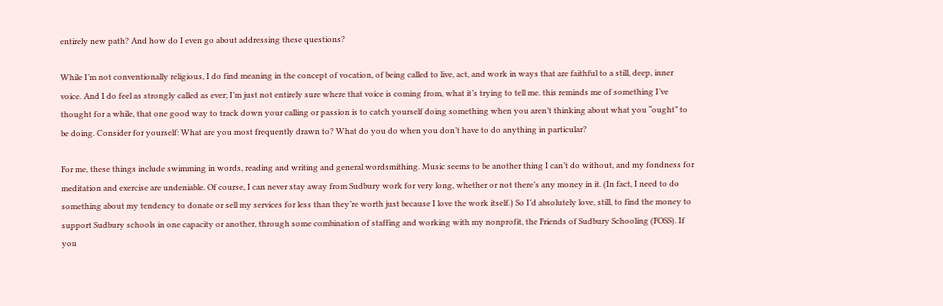entirely new path? And how do I even go about addressing these questions?

While I’m not conventionally religious, I do find meaning in the concept of vocation, of being called to live, act, and work in ways that are faithful to a still, deep, inner voice. And I do feel as strongly called as ever; I’m just not entirely sure where that voice is coming from, what it’s trying to tell me. this reminds me of something I’ve thought for a while, that one good way to track down your calling or passion is to catch yourself doing something when you aren’t thinking about what you “ought” to be doing. Consider for yourself: What are you most frequently drawn to? What do you do when you don’t have to do anything in particular?

For me, these things include swimming in words, reading and writing and general wordsmithing. Music seems to be another thing I can’t do without, and my fondness for meditation and exercise are undeniable. Of course, I can never stay away from Sudbury work for very long, whether or not there’s any money in it. (In fact, I need to do something about my tendency to donate or sell my services for less than they’re worth just because I love the work itself.) So I’d absolutely love, still, to find the money to support Sudbury schools in one capacity or another, through some combination of staffing and working with my nonprofit, the Friends of Sudbury Schooling (FOSS). If you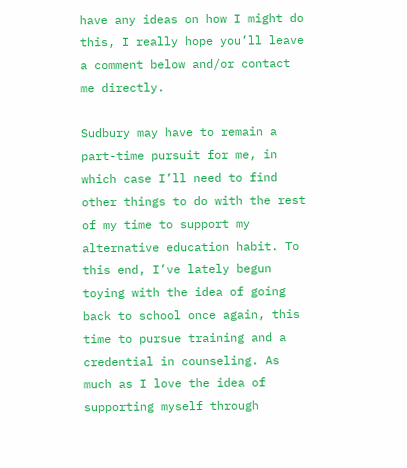have any ideas on how I might do this, I really hope you’ll leave a comment below and/or contact me directly.

Sudbury may have to remain a part-time pursuit for me, in which case I’ll need to find other things to do with the rest of my time to support my alternative education habit. To this end, I’ve lately begun toying with the idea of going back to school once again, this time to pursue training and a credential in counseling. As much as I love the idea of supporting myself through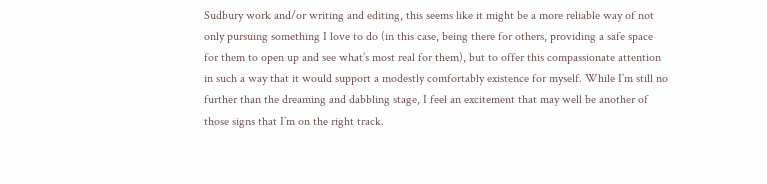Sudbury work and/or writing and editing, this seems like it might be a more reliable way of not only pursuing something I love to do (in this case, being there for others, providing a safe space for them to open up and see what’s most real for them), but to offer this compassionate attention in such a way that it would support a modestly comfortably existence for myself. While I’m still no further than the dreaming and dabbling stage, I feel an excitement that may well be another of those signs that I’m on the right track.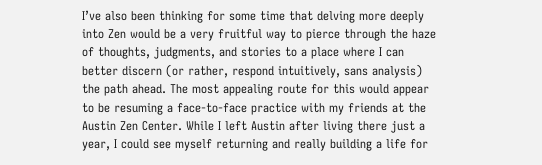I’ve also been thinking for some time that delving more deeply into Zen would be a very fruitful way to pierce through the haze of thoughts, judgments, and stories to a place where I can better discern (or rather, respond intuitively, sans analysis) the path ahead. The most appealing route for this would appear to be resuming a face-to-face practice with my friends at the Austin Zen Center. While I left Austin after living there just a year, I could see myself returning and really building a life for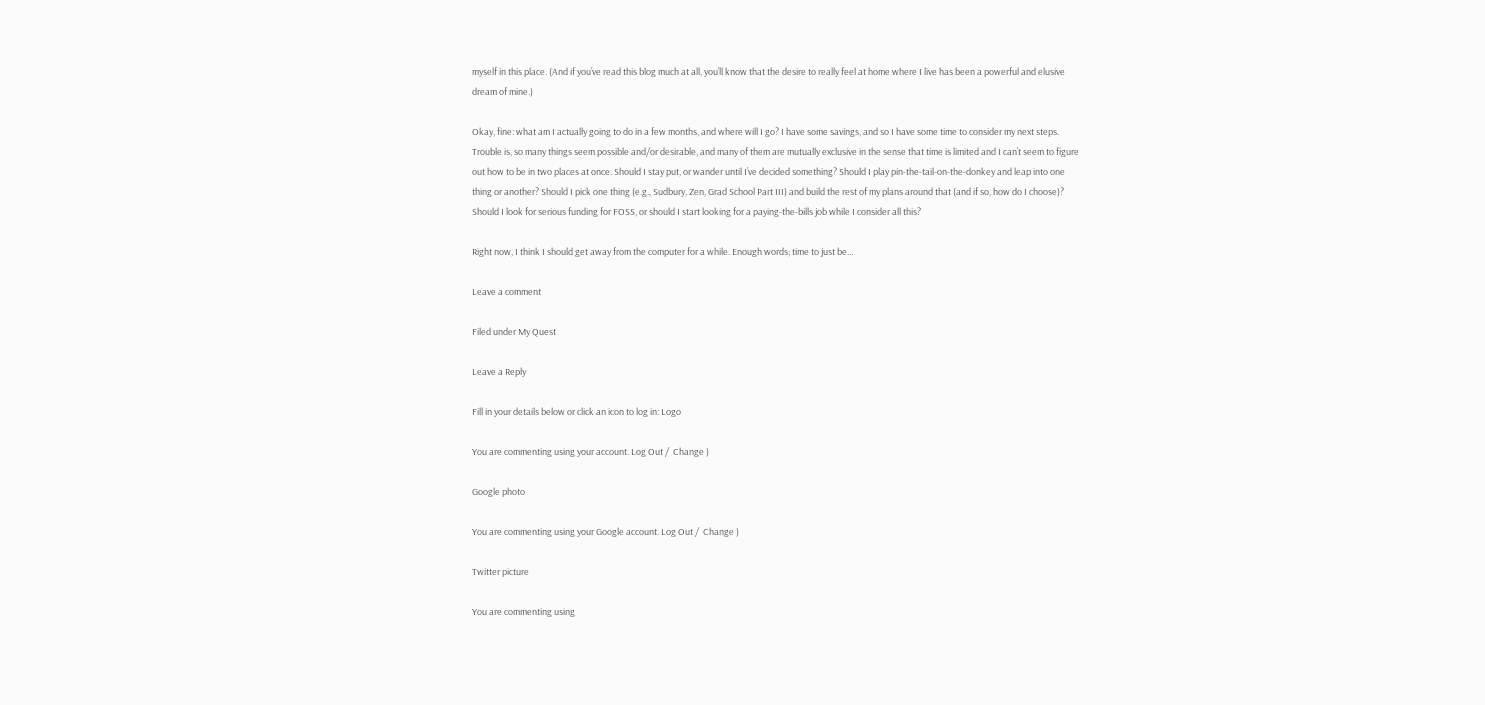myself in this place. (And if you’ve read this blog much at all, you’ll know that the desire to really feel at home where I live has been a powerful and elusive dream of mine.)

Okay, fine: what am I actually going to do in a few months, and where will I go? I have some savings, and so I have some time to consider my next steps. Trouble is, so many things seem possible and/or desirable, and many of them are mutually exclusive in the sense that time is limited and I can’t seem to figure out how to be in two places at once. Should I stay put, or wander until I’ve decided something? Should I play pin-the-tail-on-the-donkey and leap into one thing or another? Should I pick one thing (e.g., Sudbury, Zen, Grad School Part III) and build the rest of my plans around that (and if so, how do I choose)? Should I look for serious funding for FOSS, or should I start looking for a paying-the-bills job while I consider all this?

Right now, I think I should get away from the computer for a while. Enough words; time to just be…

Leave a comment

Filed under My Quest

Leave a Reply

Fill in your details below or click an icon to log in: Logo

You are commenting using your account. Log Out /  Change )

Google photo

You are commenting using your Google account. Log Out /  Change )

Twitter picture

You are commenting using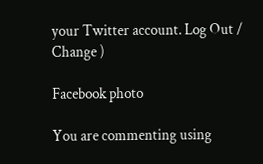your Twitter account. Log Out /  Change )

Facebook photo

You are commenting using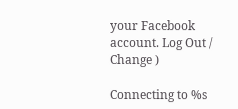your Facebook account. Log Out /  Change )

Connecting to %s